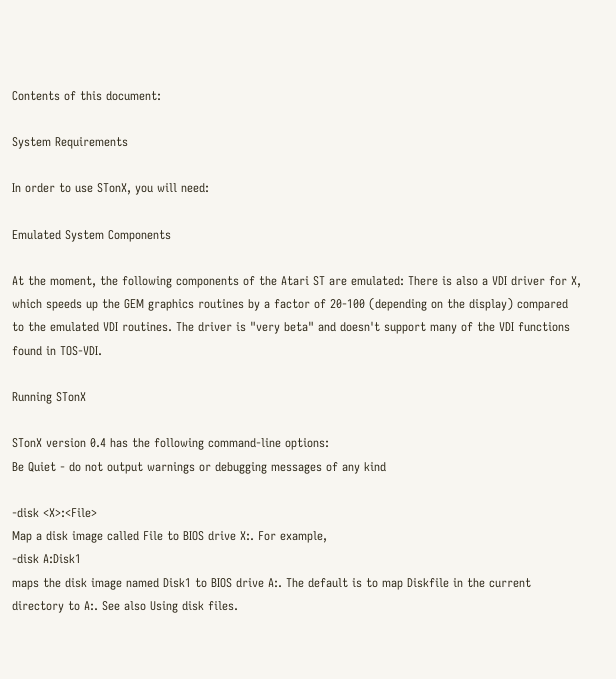Contents of this document:

System Requirements

In order to use STonX, you will need:

Emulated System Components

At the moment, the following components of the Atari ST are emulated: There is also a VDI driver for X, which speeds up the GEM graphics routines by a factor of 20-100 (depending on the display) compared to the emulated VDI routines. The driver is "very beta" and doesn't support many of the VDI functions found in TOS-VDI.

Running STonX

STonX version 0.4 has the following command-line options:
Be Quiet - do not output warnings or debugging messages of any kind

-disk <X>:<File>
Map a disk image called File to BIOS drive X:. For example,
-disk A:Disk1
maps the disk image named Disk1 to BIOS drive A:. The default is to map Diskfile in the current directory to A:. See also Using disk files.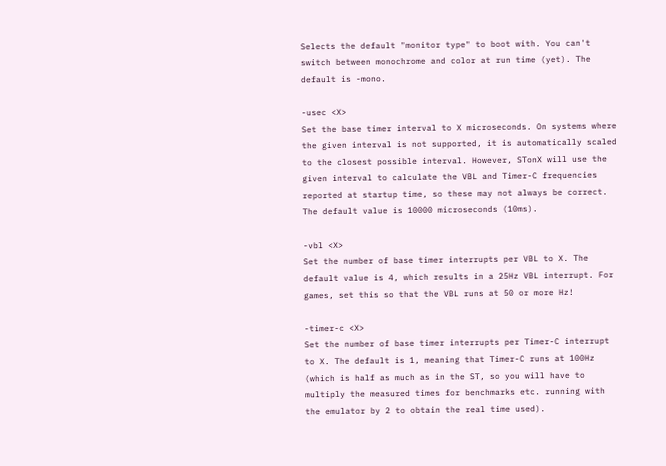Selects the default "monitor type" to boot with. You can't switch between monochrome and color at run time (yet). The default is -mono.

-usec <X>
Set the base timer interval to X microseconds. On systems where the given interval is not supported, it is automatically scaled to the closest possible interval. However, STonX will use the given interval to calculate the VBL and Timer-C frequencies reported at startup time, so these may not always be correct. The default value is 10000 microseconds (10ms).

-vbl <X>
Set the number of base timer interrupts per VBL to X. The default value is 4, which results in a 25Hz VBL interrupt. For games, set this so that the VBL runs at 50 or more Hz!

-timer-c <X>
Set the number of base timer interrupts per Timer-C interrupt to X. The default is 1, meaning that Timer-C runs at 100Hz (which is half as much as in the ST, so you will have to multiply the measured times for benchmarks etc. running with the emulator by 2 to obtain the real time used).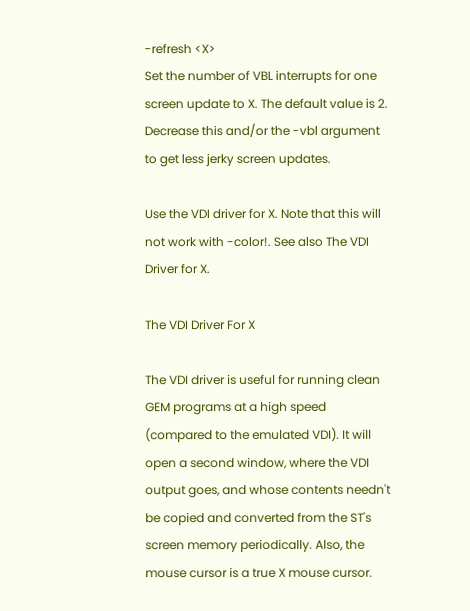-refresh <X>
Set the number of VBL interrupts for one screen update to X. The default value is 2. Decrease this and/or the -vbl argument to get less jerky screen updates.

Use the VDI driver for X. Note that this will not work with -color!. See also The VDI Driver for X.

The VDI Driver For X

The VDI driver is useful for running clean GEM programs at a high speed (compared to the emulated VDI). It will open a second window, where the VDI output goes, and whose contents needn't be copied and converted from the ST's screen memory periodically. Also, the mouse cursor is a true X mouse cursor.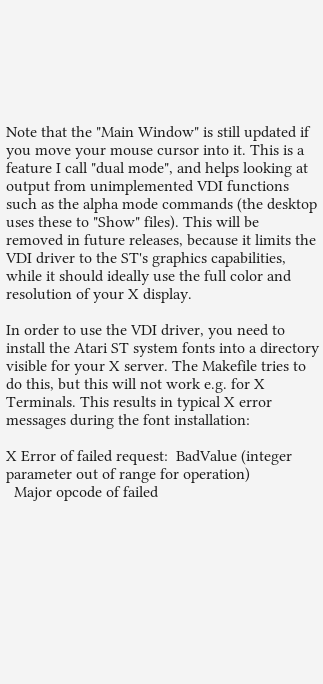Note that the "Main Window" is still updated if you move your mouse cursor into it. This is a feature I call "dual mode", and helps looking at output from unimplemented VDI functions such as the alpha mode commands (the desktop uses these to "Show" files). This will be removed in future releases, because it limits the VDI driver to the ST's graphics capabilities, while it should ideally use the full color and resolution of your X display.

In order to use the VDI driver, you need to install the Atari ST system fonts into a directory visible for your X server. The Makefile tries to do this, but this will not work e.g. for X Terminals. This results in typical X error messages during the font installation:

X Error of failed request:  BadValue (integer parameter out of range for operation)
  Major opcode of failed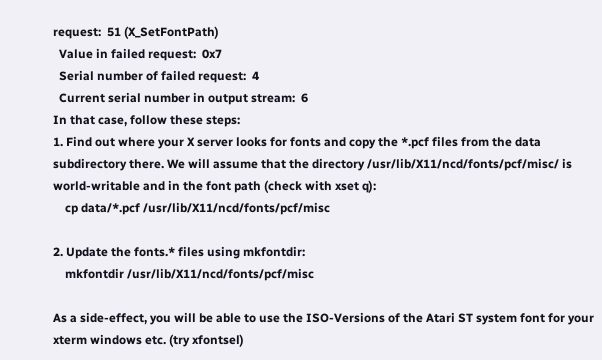request:  51 (X_SetFontPath)
  Value in failed request:  0x7
  Serial number of failed request:  4
  Current serial number in output stream:  6
In that case, follow these steps:
1. Find out where your X server looks for fonts and copy the *.pcf files from the data subdirectory there. We will assume that the directory /usr/lib/X11/ncd/fonts/pcf/misc/ is world-writable and in the font path (check with xset q):
    cp data/*.pcf /usr/lib/X11/ncd/fonts/pcf/misc

2. Update the fonts.* files using mkfontdir:
    mkfontdir /usr/lib/X11/ncd/fonts/pcf/misc

As a side-effect, you will be able to use the ISO-Versions of the Atari ST system font for your xterm windows etc. (try xfontsel)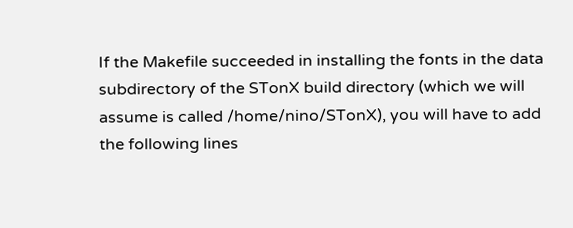If the Makefile succeeded in installing the fonts in the data subdirectory of the STonX build directory (which we will assume is called /home/nino/STonX), you will have to add the following lines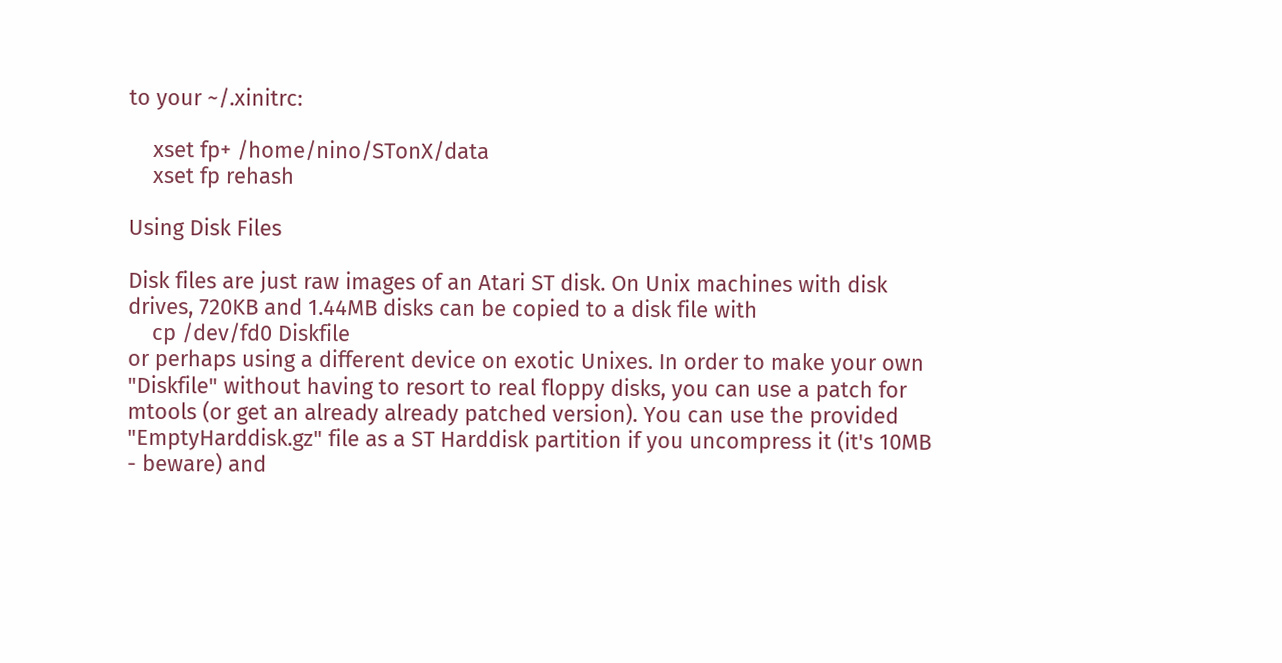to your ~/.xinitrc:

    xset fp+ /home/nino/STonX/data
    xset fp rehash

Using Disk Files

Disk files are just raw images of an Atari ST disk. On Unix machines with disk drives, 720KB and 1.44MB disks can be copied to a disk file with
    cp /dev/fd0 Diskfile
or perhaps using a different device on exotic Unixes. In order to make your own "Diskfile" without having to resort to real floppy disks, you can use a patch for mtools (or get an already already patched version). You can use the provided "EmptyHarddisk.gz" file as a ST Harddisk partition if you uncompress it (it's 10MB - beware) and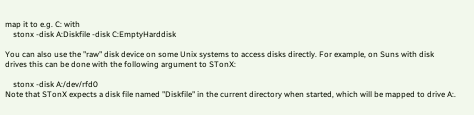map it to e.g. C: with
    stonx -disk A:Diskfile -disk C:EmptyHarddisk

You can also use the "raw" disk device on some Unix systems to access disks directly. For example, on Suns with disk drives this can be done with the following argument to STonX:

    stonx -disk A:/dev/rfd0
Note that STonX expects a disk file named "Diskfile" in the current directory when started, which will be mapped to drive A:.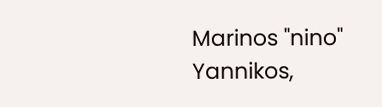Marinos "nino" Yannikos,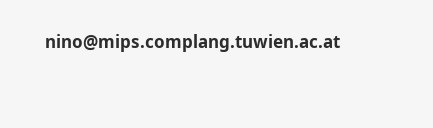nino@mips.complang.tuwien.ac.at